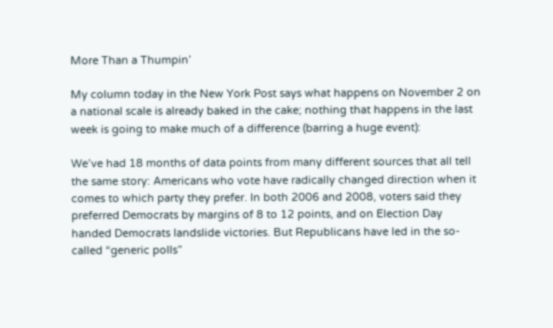More Than a Thumpin’

My column today in the New York Post says what happens on November 2 on a national scale is already baked in the cake; nothing that happens in the last week is going to make much of a difference (barring a huge event):

We’ve had 18 months of data points from many different sources that all tell the same story: Americans who vote have radically changed direction when it comes to which party they prefer. In both 2006 and 2008, voters said they preferred Democrats by margins of 8 to 12 points, and on Election Day handed Democrats landslide victories. But Republicans have led in the so-called “generic polls”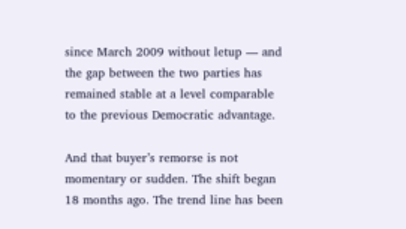since March 2009 without letup — and the gap between the two parties has remained stable at a level comparable to the previous Democratic advantage.

And that buyer’s remorse is not momentary or sudden. The shift began 18 months ago. The trend line has been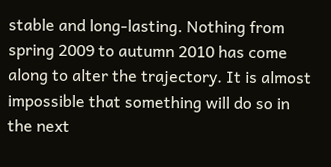stable and long-lasting. Nothing from spring 2009 to autumn 2010 has come along to alter the trajectory. It is almost impossible that something will do so in the next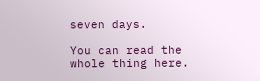seven days.

You can read the whole thing here.